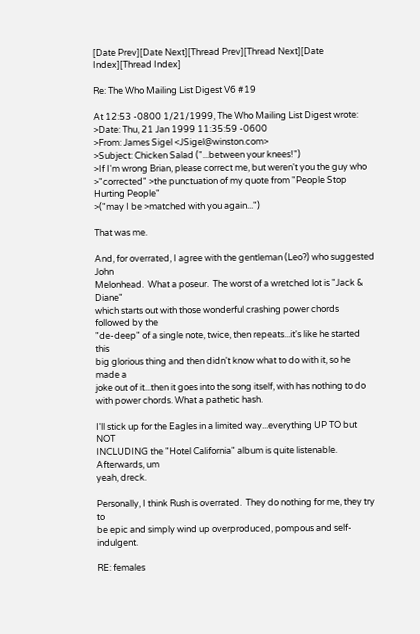[Date Prev][Date Next][Thread Prev][Thread Next][Date Index][Thread Index]

Re: The Who Mailing List Digest V6 #19

At 12:53 -0800 1/21/1999, The Who Mailing List Digest wrote:
>Date: Thu, 21 Jan 1999 11:35:59 -0600
>From: James Sigel <JSigel@winston.com>
>Subject: Chicken Salad ("...between your knees!")
>If I'm wrong Brian, please correct me, but weren't you the guy who
>"corrected" >the punctuation of my quote from "People Stop Hurting People"
>("may I be >matched with you again...")

That was me.

And, for overrated, I agree with the gentleman (Leo?) who suggested John
Melonhead.  What a poseur.  The worst of a wretched lot is "Jack & Diane"
which starts out with those wonderful crashing power chords followed by the
"de-deep" of a single note, twice, then repeats...it's like he started this
big glorious thing and then didn't know what to do with it, so he made a
joke out of it...then it goes into the song itself, with has nothing to do
with power chords. What a pathetic hash.

I'll stick up for the Eagles in a limited way...everything UP TO but NOT
INCLUDING the "Hotel California" album is quite listenable.  Afterwards, um
yeah, dreck.

Personally, I think Rush is overrated.  They do nothing for me, they try to
be epic and simply wind up overproduced, pompous and self-indulgent.

RE: females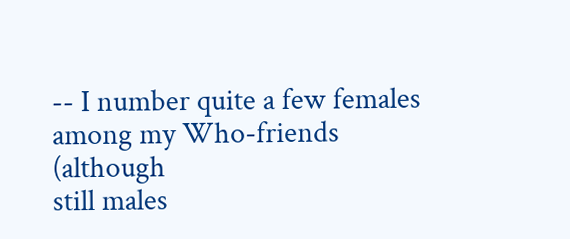-- I number quite a few females among my Who-friends (although
still males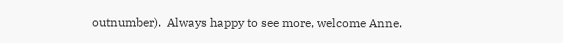outnumber).  Always happy to see more, welcome Anne.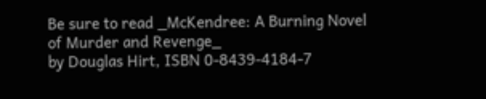Be sure to read _McKendree: A Burning Novel of Murder and Revenge_
by Douglas Hirt, ISBN 0-8439-4184-7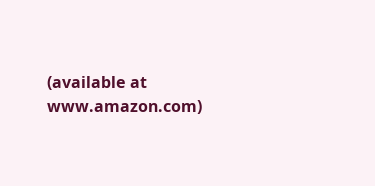(available at www.amazon.com)